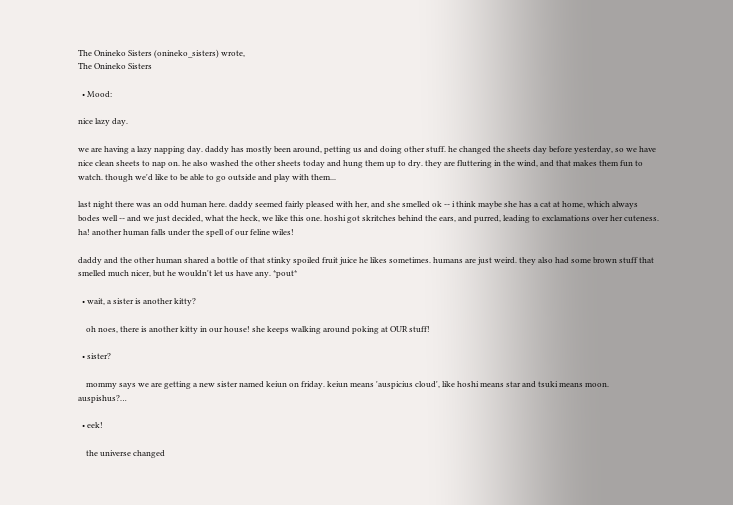The Onineko Sisters (onineko_sisters) wrote,
The Onineko Sisters

  • Mood:

nice lazy day.

we are having a lazy napping day. daddy has mostly been around, petting us and doing other stuff. he changed the sheets day before yesterday, so we have nice clean sheets to nap on. he also washed the other sheets today and hung them up to dry. they are fluttering in the wind, and that makes them fun to watch. though we'd like to be able to go outside and play with them...

last night there was an odd human here. daddy seemed fairly pleased with her, and she smelled ok -- i think maybe she has a cat at home, which always bodes well -- and we just decided, what the heck, we like this one. hoshi got skritches behind the ears, and purred, leading to exclamations over her cuteness. ha! another human falls under the spell of our feline wiles!

daddy and the other human shared a bottle of that stinky spoiled fruit juice he likes sometimes. humans are just weird. they also had some brown stuff that smelled much nicer, but he wouldn't let us have any. *pout*

  • wait, a sister is another kitty?

    oh noes, there is another kitty in our house! she keeps walking around poking at OUR stuff!

  • sister?

    mommy says we are getting a new sister named keiun on friday. keiun means 'auspicius cloud', like hoshi means star and tsuki means moon. auspishus?…

  • eek!

    the universe changed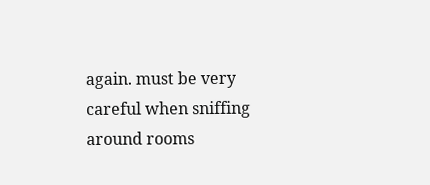again. must be very careful when sniffing around rooms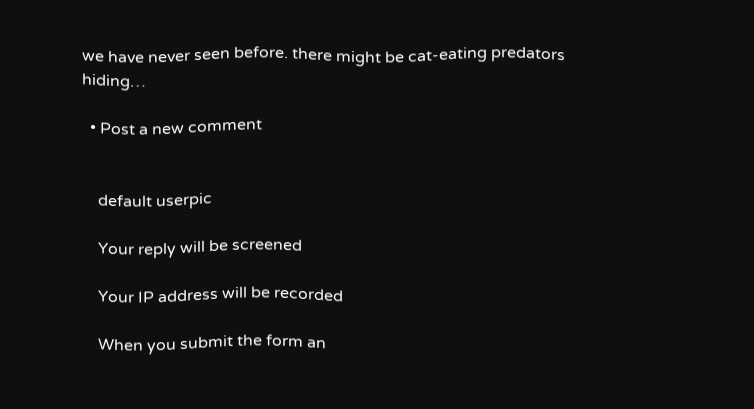we have never seen before. there might be cat-eating predators hiding…

  • Post a new comment


    default userpic

    Your reply will be screened

    Your IP address will be recorded

    When you submit the form an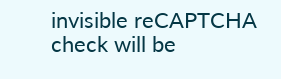invisible reCAPTCHA check will be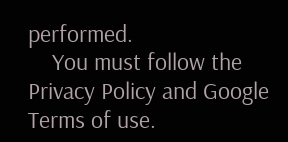performed.
    You must follow the Privacy Policy and Google Terms of use.